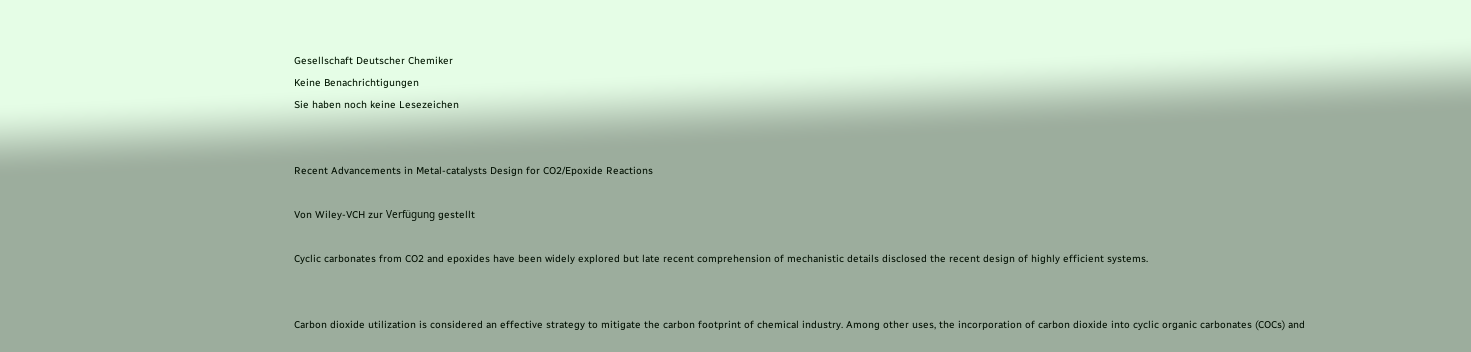Gesellschaft Deutscher Chemiker
Keine Benachrichtigungen
Sie haben noch keine Lesezeichen


Recent Advancements in Metal‐catalysts Design for CO2/Epoxide Reactions

Von Wiley-VCH zur Verfügung gestellt

Cyclic carbonates from CO2 and epoxides have been widely explored but late recent comprehension of mechanistic details disclosed the recent design of highly efficient systems.


Carbon dioxide utilization is considered an effective strategy to mitigate the carbon footprint of chemical industry. Among other uses, the incorporation of carbon dioxide into cyclic organic carbonates (COCs) and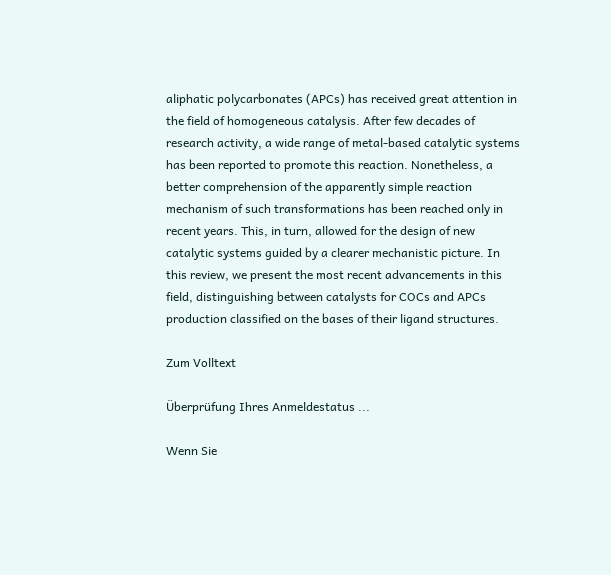aliphatic polycarbonates (APCs) has received great attention in the field of homogeneous catalysis. After few decades of research activity, a wide range of metal-based catalytic systems has been reported to promote this reaction. Nonetheless, a better comprehension of the apparently simple reaction mechanism of such transformations has been reached only in recent years. This, in turn, allowed for the design of new catalytic systems guided by a clearer mechanistic picture. In this review, we present the most recent advancements in this field, distinguishing between catalysts for COCs and APCs production classified on the bases of their ligand structures.

Zum Volltext

Überprüfung Ihres Anmeldestatus ...

Wenn Sie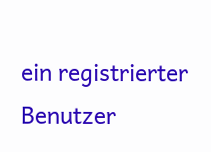ein registrierter Benutzer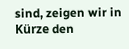sind, zeigen wir in Kürze den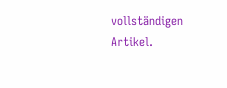vollständigen Artikel.